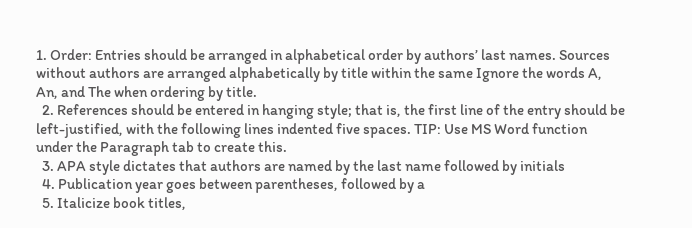1. Order: Entries should be arranged in alphabetical order by authors’ last names. Sources without authors are arranged alphabetically by title within the same Ignore the words A, An, and The when ordering by title.
  2. References should be entered in hanging style; that is, the first line of the entry should be left-justified, with the following lines indented five spaces. TIP: Use MS Word function under the Paragraph tab to create this.
  3. APA style dictates that authors are named by the last name followed by initials
  4. Publication year goes between parentheses, followed by a
  5. Italicize book titles,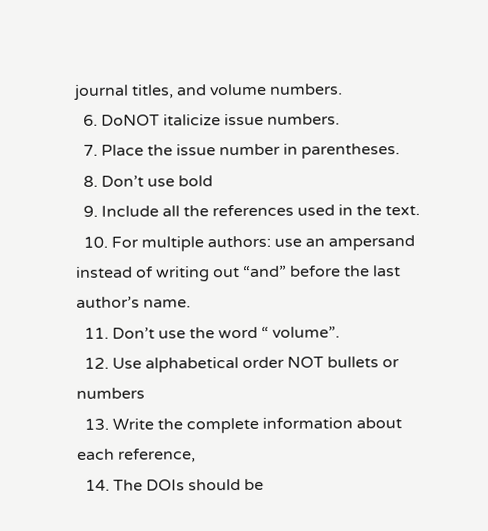journal titles, and volume numbers.
  6. DoNOT italicize issue numbers.
  7. Place the issue number in parentheses.
  8. Don’t use bold
  9. Include all the references used in the text.
  10. For multiple authors: use an ampersand instead of writing out “and” before the last author’s name.
  11. Don’t use the word “ volume”.
  12. Use alphabetical order NOT bullets or numbers
  13. Write the complete information about each reference,
  14. The DOIs should be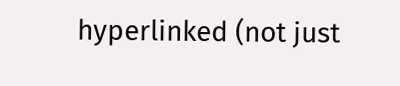hyperlinked (not just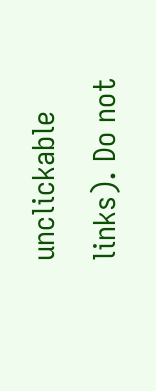unclickable links). Do not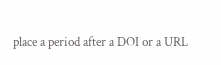place a period after a DOI or a URL